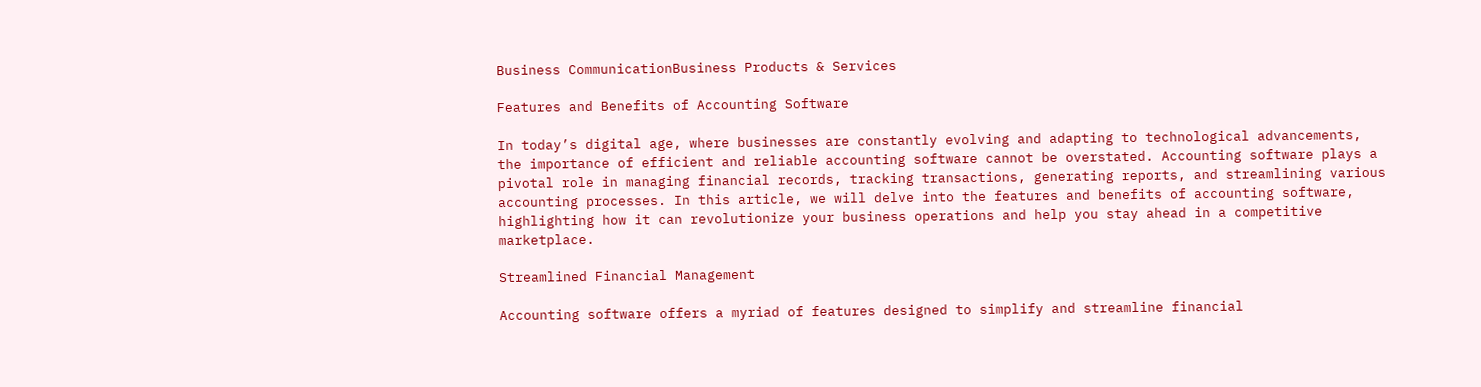Business CommunicationBusiness Products & Services

Features and Benefits of Accounting Software

In today’s digital age, where businesses are constantly evolving and adapting to technological advancements, the importance of efficient and reliable accounting software cannot be overstated. Accounting software plays a pivotal role in managing financial records, tracking transactions, generating reports, and streamlining various accounting processes. In this article, we will delve into the features and benefits of accounting software, highlighting how it can revolutionize your business operations and help you stay ahead in a competitive marketplace.

Streamlined Financial Management

Accounting software offers a myriad of features designed to simplify and streamline financial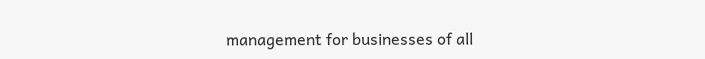management for businesses of all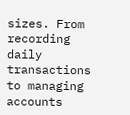sizes. From recording daily transactions to managing accounts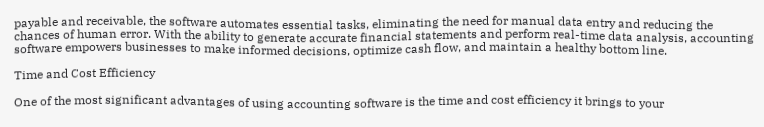payable and receivable, the software automates essential tasks, eliminating the need for manual data entry and reducing the chances of human error. With the ability to generate accurate financial statements and perform real-time data analysis, accounting software empowers businesses to make informed decisions, optimize cash flow, and maintain a healthy bottom line.

Time and Cost Efficiency

One of the most significant advantages of using accounting software is the time and cost efficiency it brings to your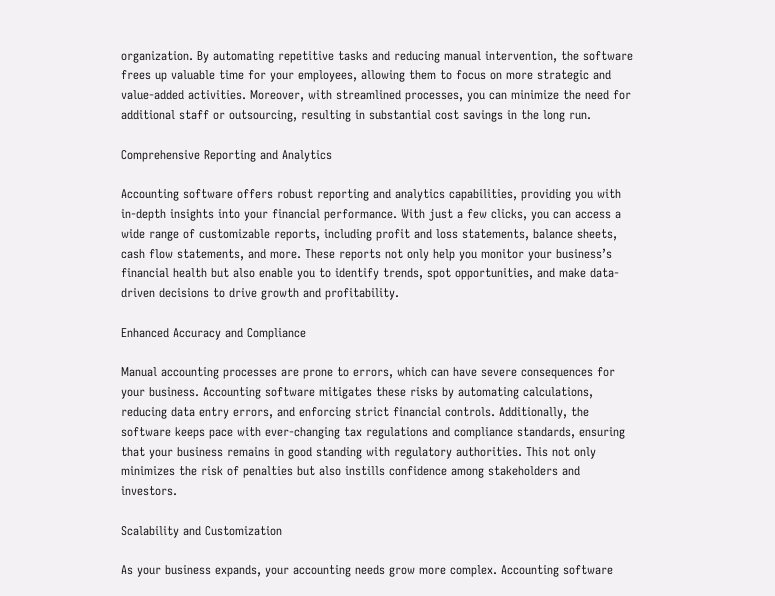organization. By automating repetitive tasks and reducing manual intervention, the software frees up valuable time for your employees, allowing them to focus on more strategic and value-added activities. Moreover, with streamlined processes, you can minimize the need for additional staff or outsourcing, resulting in substantial cost savings in the long run.

Comprehensive Reporting and Analytics

Accounting software offers robust reporting and analytics capabilities, providing you with in-depth insights into your financial performance. With just a few clicks, you can access a wide range of customizable reports, including profit and loss statements, balance sheets, cash flow statements, and more. These reports not only help you monitor your business’s financial health but also enable you to identify trends, spot opportunities, and make data-driven decisions to drive growth and profitability.

Enhanced Accuracy and Compliance

Manual accounting processes are prone to errors, which can have severe consequences for your business. Accounting software mitigates these risks by automating calculations, reducing data entry errors, and enforcing strict financial controls. Additionally, the software keeps pace with ever-changing tax regulations and compliance standards, ensuring that your business remains in good standing with regulatory authorities. This not only minimizes the risk of penalties but also instills confidence among stakeholders and investors.

Scalability and Customization

As your business expands, your accounting needs grow more complex. Accounting software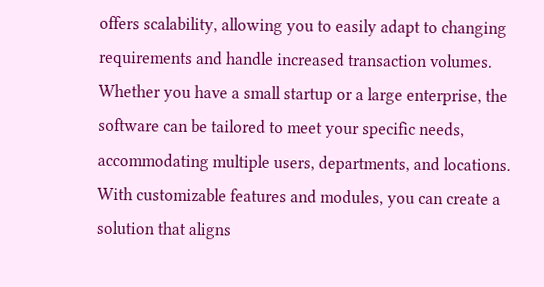offers scalability, allowing you to easily adapt to changing requirements and handle increased transaction volumes. Whether you have a small startup or a large enterprise, the software can be tailored to meet your specific needs, accommodating multiple users, departments, and locations. With customizable features and modules, you can create a solution that aligns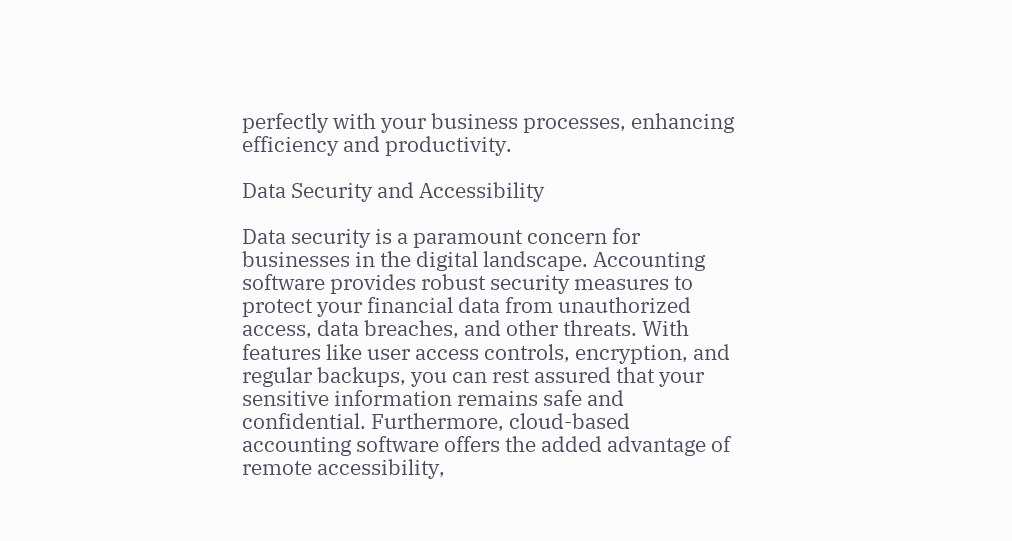perfectly with your business processes, enhancing efficiency and productivity.

Data Security and Accessibility

Data security is a paramount concern for businesses in the digital landscape. Accounting software provides robust security measures to protect your financial data from unauthorized access, data breaches, and other threats. With features like user access controls, encryption, and regular backups, you can rest assured that your sensitive information remains safe and confidential. Furthermore, cloud-based accounting software offers the added advantage of remote accessibility,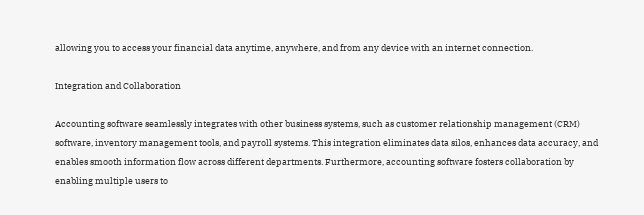allowing you to access your financial data anytime, anywhere, and from any device with an internet connection.

Integration and Collaboration

Accounting software seamlessly integrates with other business systems, such as customer relationship management (CRM) software, inventory management tools, and payroll systems. This integration eliminates data silos, enhances data accuracy, and enables smooth information flow across different departments. Furthermore, accounting software fosters collaboration by enabling multiple users to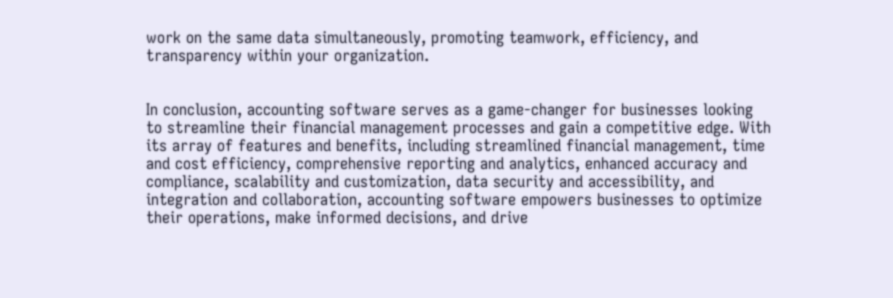work on the same data simultaneously, promoting teamwork, efficiency, and transparency within your organization.


In conclusion, accounting software serves as a game-changer for businesses looking to streamline their financial management processes and gain a competitive edge. With its array of features and benefits, including streamlined financial management, time and cost efficiency, comprehensive reporting and analytics, enhanced accuracy and compliance, scalability and customization, data security and accessibility, and integration and collaboration, accounting software empowers businesses to optimize their operations, make informed decisions, and drive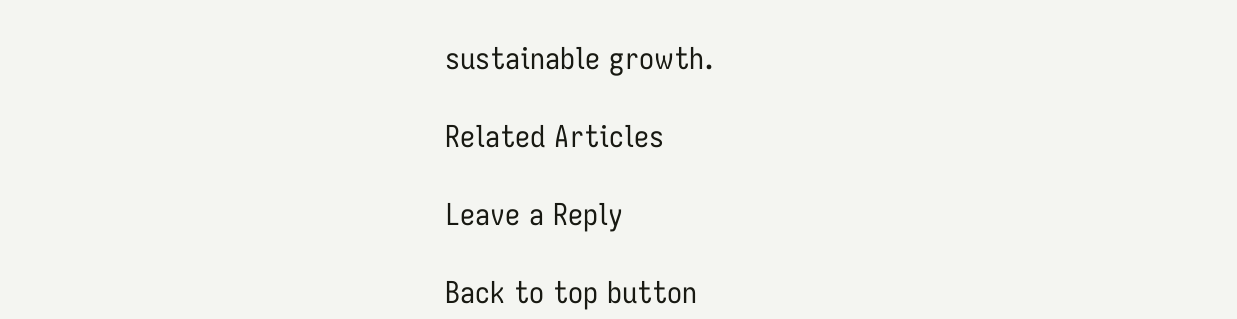sustainable growth.

Related Articles

Leave a Reply

Back to top button